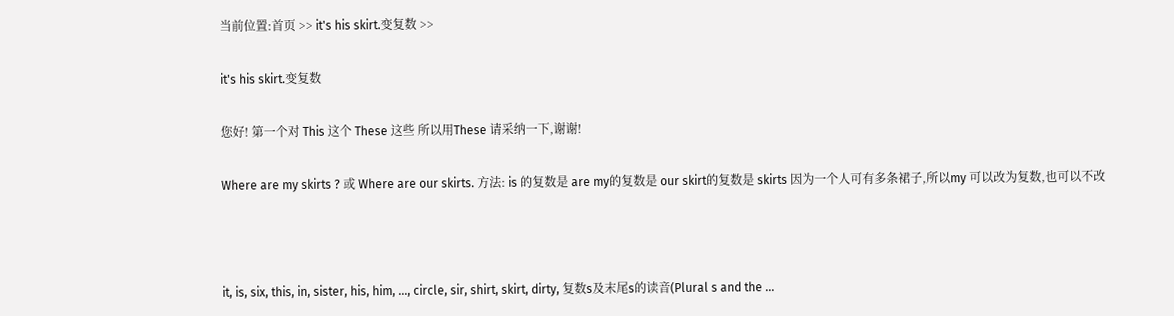当前位置:首页 >> it's his skirt.变复数 >>

it's his skirt.变复数

您好! 第一个对 This 这个 These 这些 所以用These 请采纳一下,谢谢!

Where are my skirts ? 或 Where are our skirts. 方法: is 的复数是 are my的复数是 our skirt的复数是 skirts 因为一个人可有多条裙子,所以my 可以改为复数,也可以不改



it, is, six, this, in, sister, his, him, ..., circle, sir, shirt, skirt, dirty, 复数s及末尾s的读音(Plural s and the ...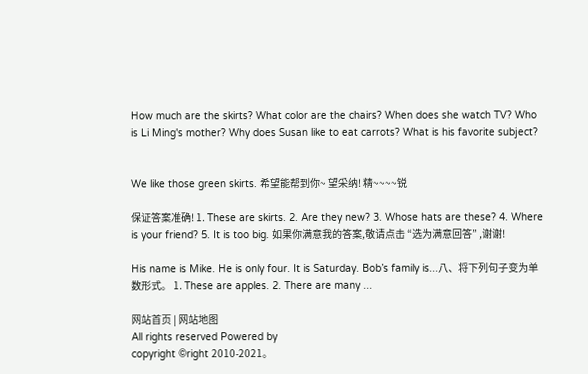How much are the skirts? What color are the chairs? When does she watch TV? Who is Li Ming's mother? Why does Susan like to eat carrots? What is his favorite subject?


We like those green skirts. 希望能帮到你~ 望采纳! 精~~~~锐

保证答案准确! 1. These are skirts. 2. Are they new? 3. Whose hats are these? 4. Where is your friend? 5. It is too big. 如果你满意我的答案,敬请点击 “选为满意回答” ,谢谢!

His name is Mike. He is only four. It is Saturday. Bob’s family is...八、将下列句子变为单数形式。 1. These are apples. 2. There are many ...

网站首页 | 网站地图
All rights reserved Powered by
copyright ©right 2010-2021。